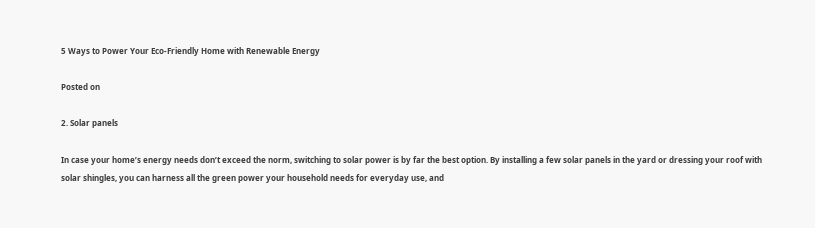5 Ways to Power Your Eco-Friendly Home with Renewable Energy

Posted on

2. Solar panels

In case your home’s energy needs don’t exceed the norm, switching to solar power is by far the best option. By installing a few solar panels in the yard or dressing your roof with solar shingles, you can harness all the green power your household needs for everyday use, and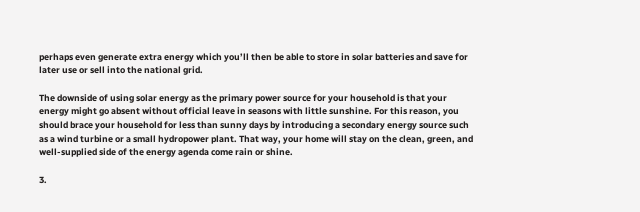perhaps even generate extra energy which you’ll then be able to store in solar batteries and save for later use or sell into the national grid.

The downside of using solar energy as the primary power source for your household is that your energy might go absent without official leave in seasons with little sunshine. For this reason, you should brace your household for less than sunny days by introducing a secondary energy source such as a wind turbine or a small hydropower plant. That way, your home will stay on the clean, green, and well-supplied side of the energy agenda come rain or shine.

3.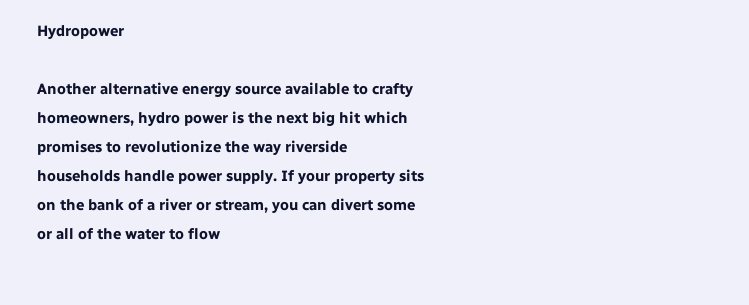Hydropower

Another alternative energy source available to crafty homeowners, hydro power is the next big hit which promises to revolutionize the way riverside households handle power supply. If your property sits on the bank of a river or stream, you can divert some or all of the water to flow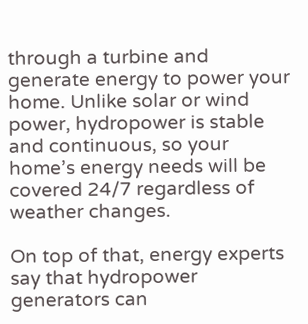through a turbine and generate energy to power your home. Unlike solar or wind power, hydropower is stable and continuous, so your home’s energy needs will be covered 24/7 regardless of weather changes.

On top of that, energy experts say that hydropower generators can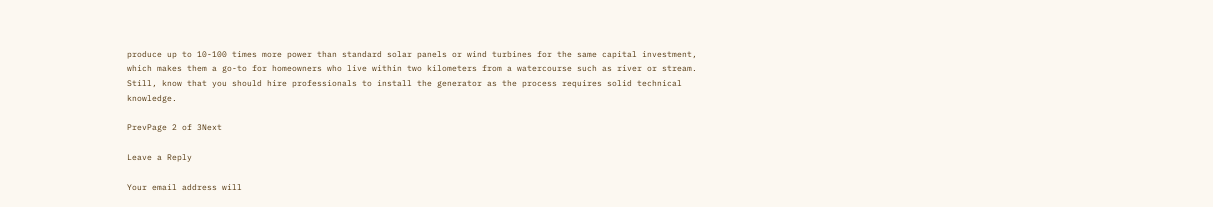produce up to 10-100 times more power than standard solar panels or wind turbines for the same capital investment, which makes them a go-to for homeowners who live within two kilometers from a watercourse such as river or stream. Still, know that you should hire professionals to install the generator as the process requires solid technical knowledge.

PrevPage 2 of 3Next

Leave a Reply

Your email address will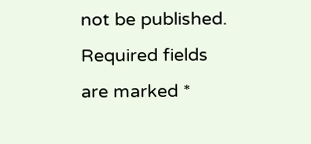not be published. Required fields are marked *